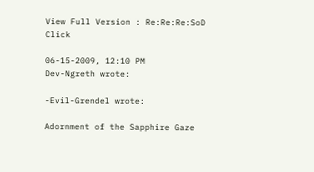View Full Version : Re:Re:Re:SoD Click

06-15-2009, 12:10 PM
Dev-Ngreth wrote:

-Evil-Grendel wrote:

Adornment of the Sapphire Gaze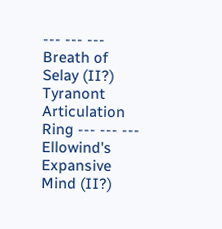--- --- --- Breath of Selay (II?)
Tyranont Articulation Ring --- --- --- Ellowind's Expansive Mind (II?)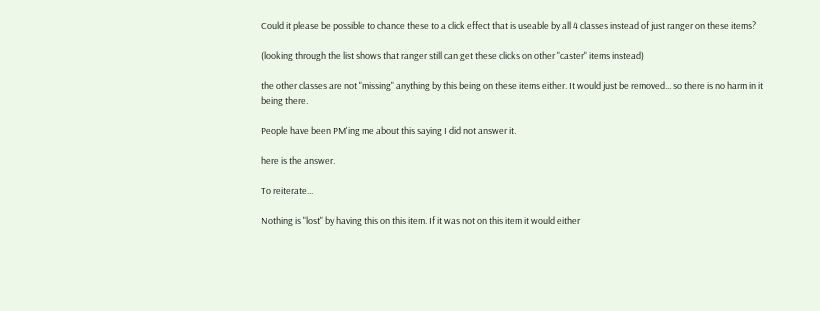Could it please be possible to chance these to a click effect that is useable by all 4 classes instead of just ranger on these items?

(looking through the list shows that ranger still can get these clicks on other "caster" items instead)

the other classes are not "missing" anything by this being on these items either. It would just be removed... so there is no harm in it being there.

People have been PM'ing me about this saying I did not answer it.

here is the answer.

To reiterate...

Nothing is "lost" by having this on this item. If it was not on this item it would either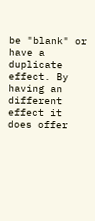be "blank" or have a duplicate effect. By having an different effect it does offer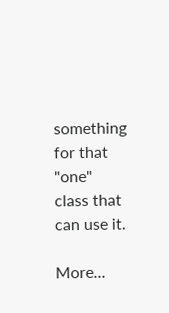something for that "one" class that can use it.

More...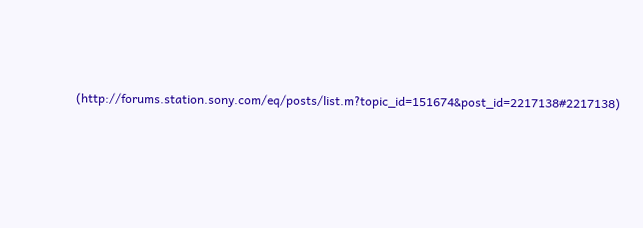(http://forums.station.sony.com/eq/posts/list.m?topic_id=151674&post_id=2217138#2217138)